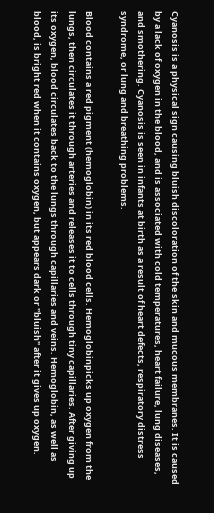Cyanosis is a physical sign causing bluish discoloration of the skin and mucous membranes. It is caused by a lack of oxygen in the blood, and is associated with cold temperatures, heart failure, lung diseases, and smothering. Cyanosis is seen in infants at birth as a result of heart defects, respiratory distress syndrome, or lung and breathing problems.

Blood contains a red pigment (hemoglobin) in its red blood cells. Hemoglobinpicks up oxygen from the lungs, then circulates it through arteries and releases it to cells through tiny capillaries. After giving up its oxygen, blood circulates back to the lungs through capillaries and veins. Hemoglobin, as well as blood, is bright red when it contains oxygen, but appears dark or "bluish" after it gives up oxygen.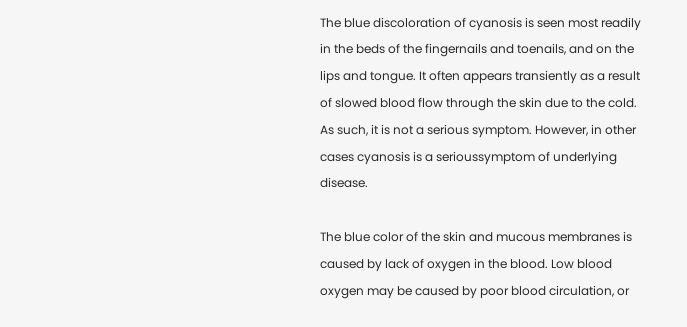The blue discoloration of cyanosis is seen most readily in the beds of the fingernails and toenails, and on the lips and tongue. It often appears transiently as a result of slowed blood flow through the skin due to the cold. As such, it is not a serious symptom. However, in other cases cyanosis is a serioussymptom of underlying disease.

The blue color of the skin and mucous membranes is caused by lack of oxygen in the blood. Low blood oxygen may be caused by poor blood circulation, or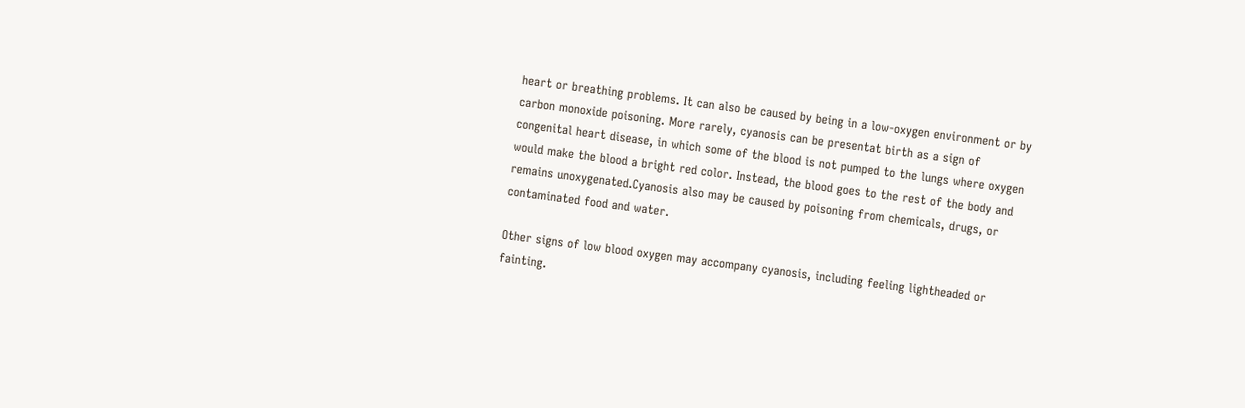heart or breathing problems. It can also be caused by being in a low-oxygen environment or by carbon monoxide poisoning. More rarely, cyanosis can be presentat birth as a sign of congenital heart disease, in which some of the blood is not pumped to the lungs where oxygen would make the blood a bright red color. Instead, the blood goes to the rest of the body and remains unoxygenated.Cyanosis also may be caused by poisoning from chemicals, drugs, or contaminated food and water.

Other signs of low blood oxygen may accompany cyanosis, including feeling lightheaded or fainting.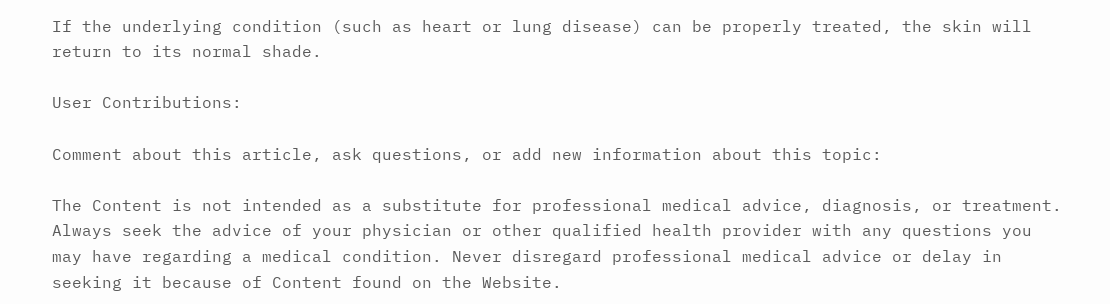If the underlying condition (such as heart or lung disease) can be properly treated, the skin will return to its normal shade.

User Contributions:

Comment about this article, ask questions, or add new information about this topic:

The Content is not intended as a substitute for professional medical advice, diagnosis, or treatment. Always seek the advice of your physician or other qualified health provider with any questions you may have regarding a medical condition. Never disregard professional medical advice or delay in seeking it because of Content found on the Website.